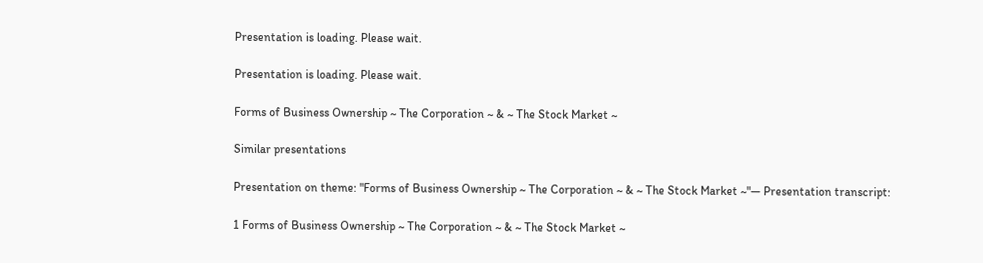Presentation is loading. Please wait.

Presentation is loading. Please wait.

Forms of Business Ownership ~ The Corporation ~ & ~ The Stock Market ~

Similar presentations

Presentation on theme: "Forms of Business Ownership ~ The Corporation ~ & ~ The Stock Market ~"— Presentation transcript:

1 Forms of Business Ownership ~ The Corporation ~ & ~ The Stock Market ~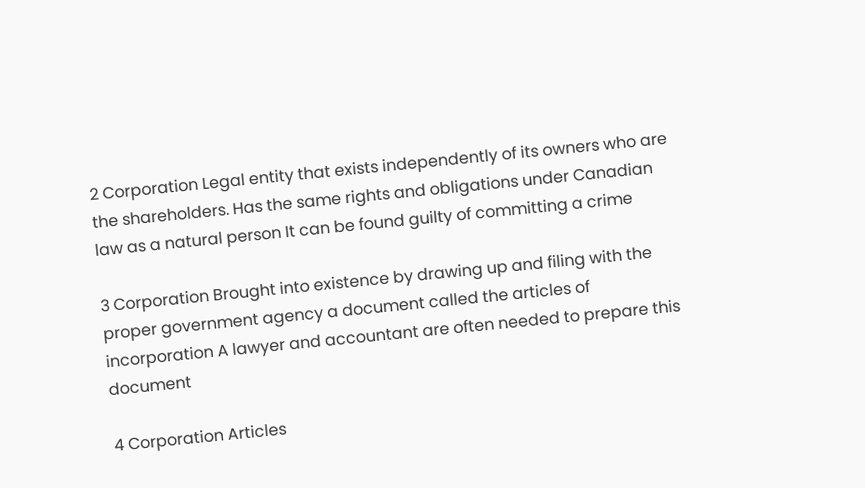2 Corporation Legal entity that exists independently of its owners who are the shareholders. Has the same rights and obligations under Canadian law as a natural person It can be found guilty of committing a crime

3 Corporation Brought into existence by drawing up and filing with the proper government agency a document called the articles of incorporation A lawyer and accountant are often needed to prepare this document

4 Corporation Articles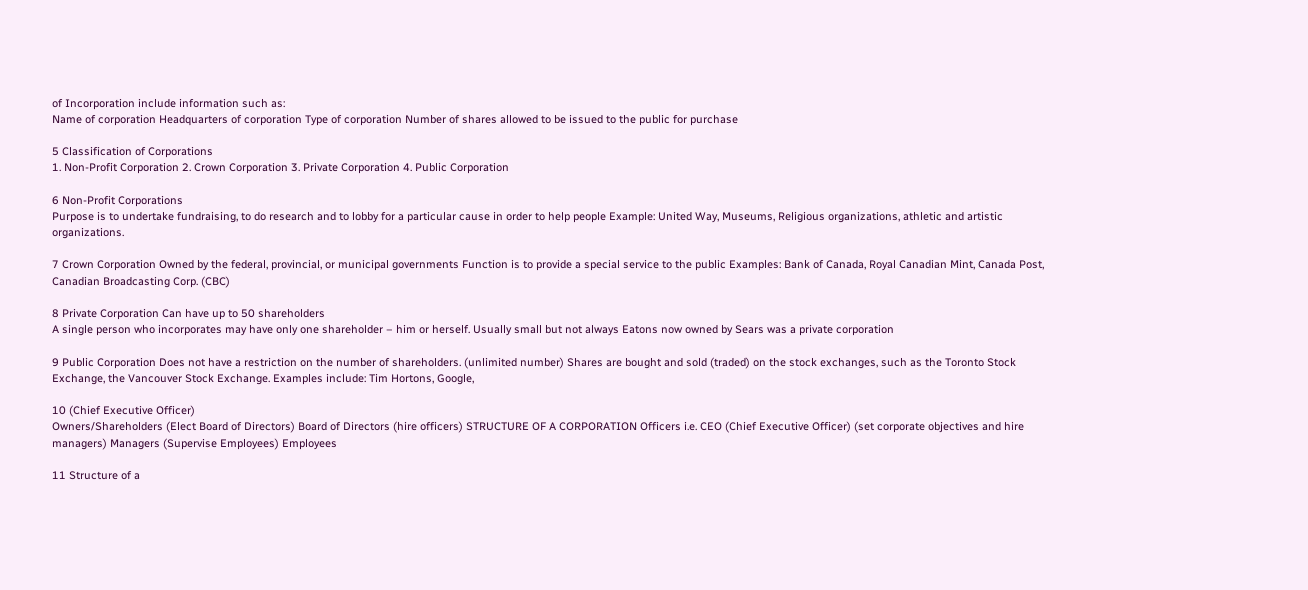of Incorporation include information such as:
Name of corporation Headquarters of corporation Type of corporation Number of shares allowed to be issued to the public for purchase

5 Classification of Corporations
1. Non-Profit Corporation 2. Crown Corporation 3. Private Corporation 4. Public Corporation

6 Non-Profit Corporations
Purpose is to undertake fundraising, to do research and to lobby for a particular cause in order to help people Example: United Way, Museums, Religious organizations, athletic and artistic organizations.

7 Crown Corporation Owned by the federal, provincial, or municipal governments Function is to provide a special service to the public Examples: Bank of Canada, Royal Canadian Mint, Canada Post, Canadian Broadcasting Corp. (CBC)

8 Private Corporation Can have up to 50 shareholders
A single person who incorporates may have only one shareholder – him or herself. Usually small but not always Eatons now owned by Sears was a private corporation

9 Public Corporation Does not have a restriction on the number of shareholders. (unlimited number) Shares are bought and sold (traded) on the stock exchanges, such as the Toronto Stock Exchange, the Vancouver Stock Exchange. Examples include: Tim Hortons, Google,

10 (Chief Executive Officer)
Owners/Shareholders (Elect Board of Directors) Board of Directors (hire officers) STRUCTURE OF A CORPORATION Officers i.e. CEO (Chief Executive Officer) (set corporate objectives and hire managers) Managers (Supervise Employees) Employees

11 Structure of a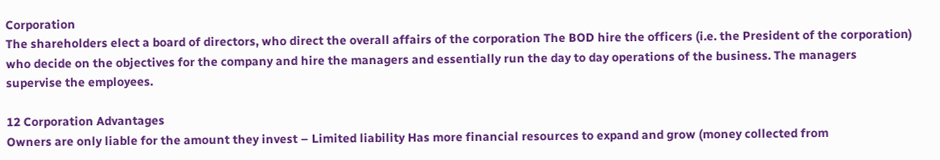Corporation
The shareholders elect a board of directors, who direct the overall affairs of the corporation The BOD hire the officers (i.e. the President of the corporation) who decide on the objectives for the company and hire the managers and essentially run the day to day operations of the business. The managers supervise the employees.

12 Corporation Advantages
Owners are only liable for the amount they invest – Limited liability Has more financial resources to expand and grow (money collected from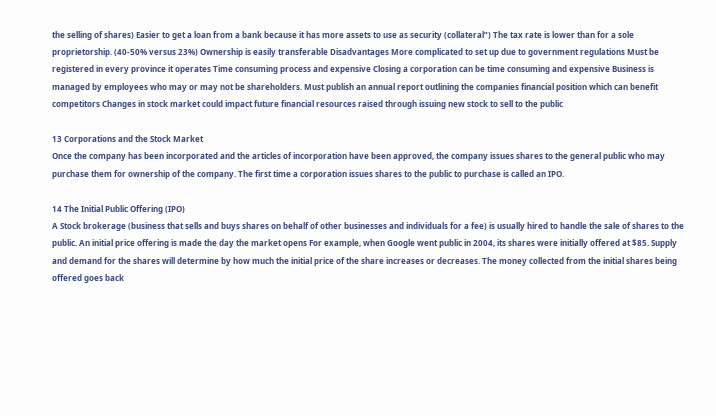the selling of shares) Easier to get a loan from a bank because it has more assets to use as security (collateral”) The tax rate is lower than for a sole proprietorship. (40-50% versus 23%) Ownership is easily transferable Disadvantages More complicated to set up due to government regulations Must be registered in every province it operates Time consuming process and expensive Closing a corporation can be time consuming and expensive Business is managed by employees who may or may not be shareholders. Must publish an annual report outlining the companies financial position which can benefit competitors Changes in stock market could impact future financial resources raised through issuing new stock to sell to the public

13 Corporations and the Stock Market
Once the company has been incorporated and the articles of incorporation have been approved, the company issues shares to the general public who may purchase them for ownership of the company. The first time a corporation issues shares to the public to purchase is called an IPO.

14 The Initial Public Offering (IPO)
A Stock brokerage (business that sells and buys shares on behalf of other businesses and individuals for a fee) is usually hired to handle the sale of shares to the public. An initial price offering is made the day the market opens For example, when Google went public in 2004, its shares were initially offered at $85. Supply and demand for the shares will determine by how much the initial price of the share increases or decreases. The money collected from the initial shares being offered goes back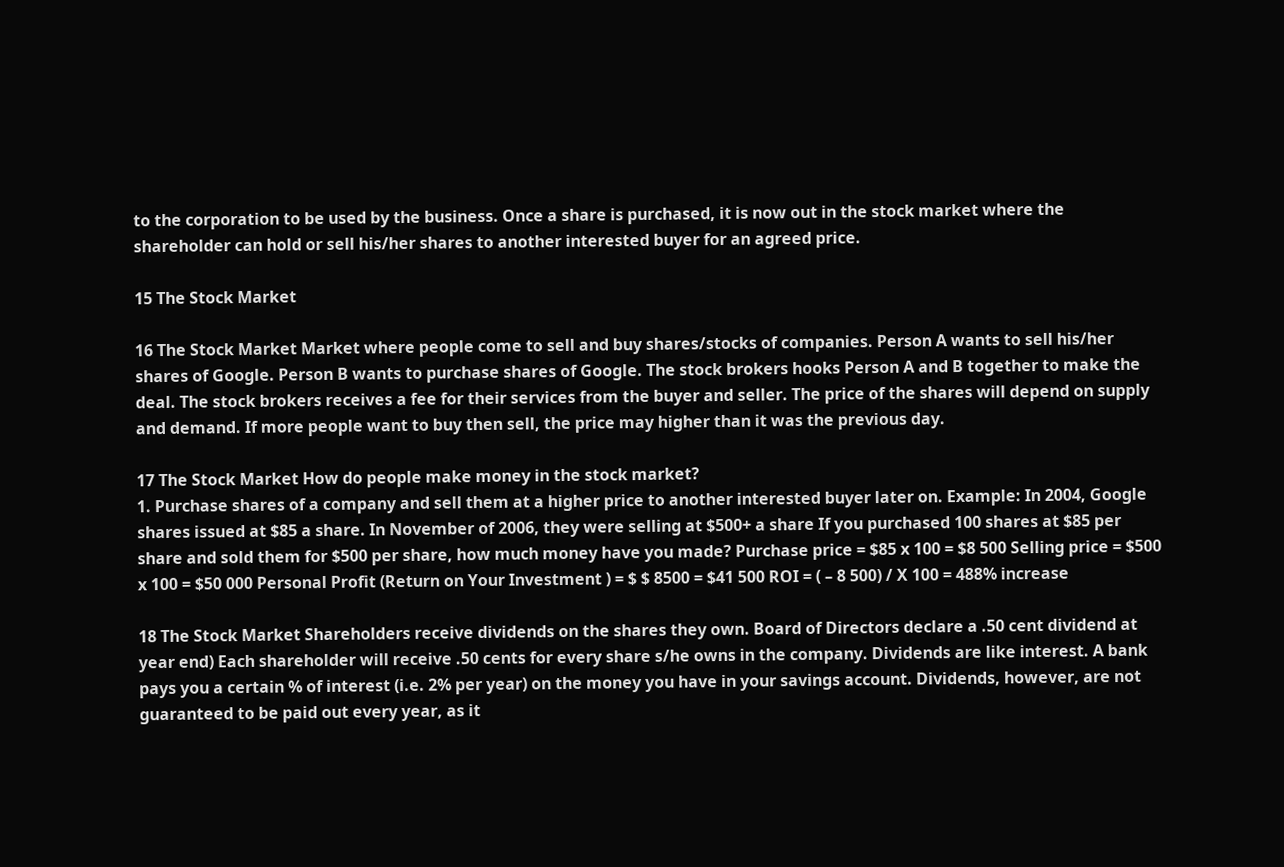to the corporation to be used by the business. Once a share is purchased, it is now out in the stock market where the shareholder can hold or sell his/her shares to another interested buyer for an agreed price.

15 The Stock Market

16 The Stock Market Market where people come to sell and buy shares/stocks of companies. Person A wants to sell his/her shares of Google. Person B wants to purchase shares of Google. The stock brokers hooks Person A and B together to make the deal. The stock brokers receives a fee for their services from the buyer and seller. The price of the shares will depend on supply and demand. If more people want to buy then sell, the price may higher than it was the previous day.

17 The Stock Market How do people make money in the stock market?
1. Purchase shares of a company and sell them at a higher price to another interested buyer later on. Example: In 2004, Google shares issued at $85 a share. In November of 2006, they were selling at $500+ a share If you purchased 100 shares at $85 per share and sold them for $500 per share, how much money have you made? Purchase price = $85 x 100 = $8 500 Selling price = $500 x 100 = $50 000 Personal Profit (Return on Your Investment ) = $ $ 8500 = $41 500 ROI = ( – 8 500) / X 100 = 488% increase

18 The Stock Market Shareholders receive dividends on the shares they own. Board of Directors declare a .50 cent dividend at year end) Each shareholder will receive .50 cents for every share s/he owns in the company. Dividends are like interest. A bank pays you a certain % of interest (i.e. 2% per year) on the money you have in your savings account. Dividends, however, are not guaranteed to be paid out every year, as it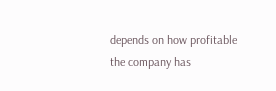depends on how profitable the company has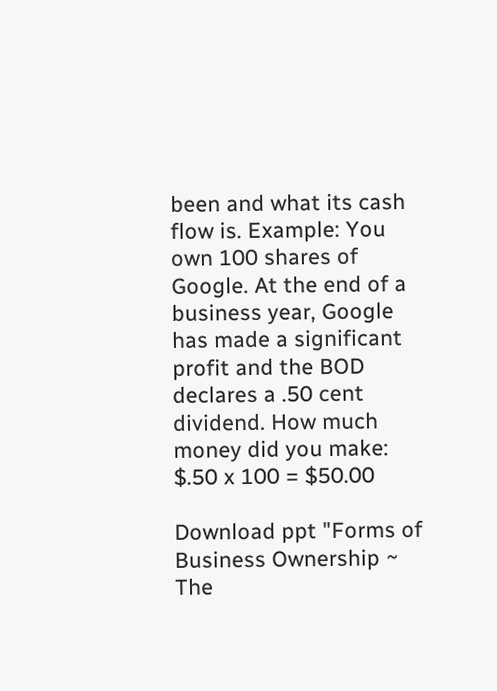been and what its cash flow is. Example: You own 100 shares of Google. At the end of a business year, Google has made a significant profit and the BOD declares a .50 cent dividend. How much money did you make: $.50 x 100 = $50.00

Download ppt "Forms of Business Ownership ~ The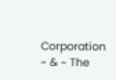Corporation ~ & ~ The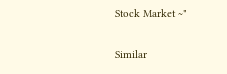Stock Market ~"

Similar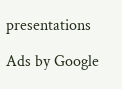presentations

Ads by Google